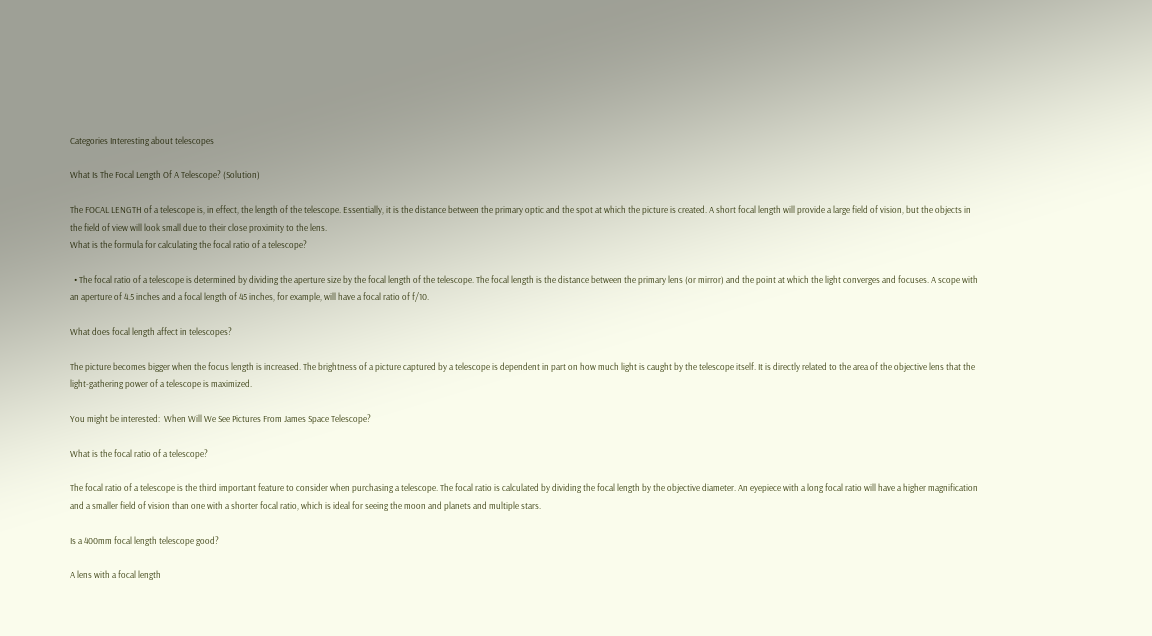Categories Interesting about telescopes

What Is The Focal Length Of A Telescope? (Solution)

The FOCAL LENGTH of a telescope is, in effect, the length of the telescope. Essentially, it is the distance between the primary optic and the spot at which the picture is created. A short focal length will provide a large field of vision, but the objects in the field of view will look small due to their close proximity to the lens.
What is the formula for calculating the focal ratio of a telescope?

  • The focal ratio of a telescope is determined by dividing the aperture size by the focal length of the telescope. The focal length is the distance between the primary lens (or mirror) and the point at which the light converges and focuses. A scope with an aperture of 4.5 inches and a focal length of 45 inches, for example, will have a focal ratio of f/10.

What does focal length affect in telescopes?

The picture becomes bigger when the focus length is increased. The brightness of a picture captured by a telescope is dependent in part on how much light is caught by the telescope itself. It is directly related to the area of the objective lens that the light-gathering power of a telescope is maximized.

You might be interested:  When Will We See Pictures From James Space Telescope?

What is the focal ratio of a telescope?

The focal ratio of a telescope is the third important feature to consider when purchasing a telescope. The focal ratio is calculated by dividing the focal length by the objective diameter. An eyepiece with a long focal ratio will have a higher magnification and a smaller field of vision than one with a shorter focal ratio, which is ideal for seeing the moon and planets and multiple stars.

Is a 400mm focal length telescope good?

A lens with a focal length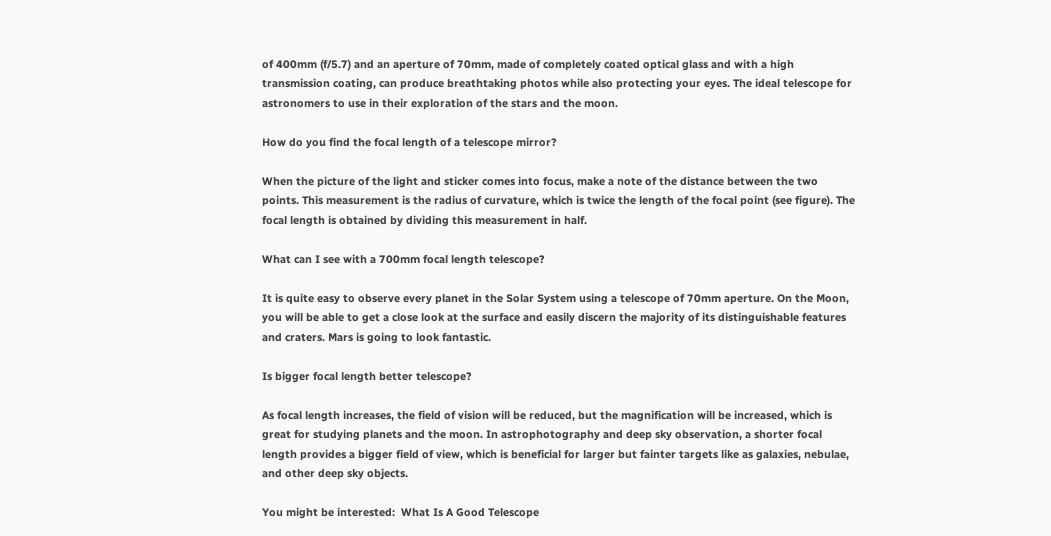of 400mm (f/5.7) and an aperture of 70mm, made of completely coated optical glass and with a high transmission coating, can produce breathtaking photos while also protecting your eyes. The ideal telescope for astronomers to use in their exploration of the stars and the moon.

How do you find the focal length of a telescope mirror?

When the picture of the light and sticker comes into focus, make a note of the distance between the two points. This measurement is the radius of curvature, which is twice the length of the focal point (see figure). The focal length is obtained by dividing this measurement in half.

What can I see with a 700mm focal length telescope?

It is quite easy to observe every planet in the Solar System using a telescope of 70mm aperture. On the Moon, you will be able to get a close look at the surface and easily discern the majority of its distinguishable features and craters. Mars is going to look fantastic.

Is bigger focal length better telescope?

As focal length increases, the field of vision will be reduced, but the magnification will be increased, which is great for studying planets and the moon. In astrophotography and deep sky observation, a shorter focal length provides a bigger field of view, which is beneficial for larger but fainter targets like as galaxies, nebulae, and other deep sky objects.

You might be interested:  What Is A Good Telescope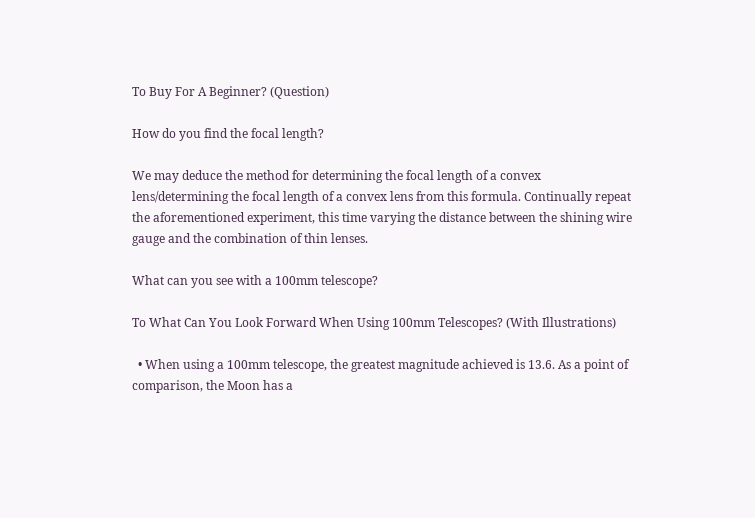To Buy For A Beginner? (Question)

How do you find the focal length?

We may deduce the method for determining the focal length of a convex lens/determining the focal length of a convex lens from this formula. Continually repeat the aforementioned experiment, this time varying the distance between the shining wire gauge and the combination of thin lenses.

What can you see with a 100mm telescope?

To What Can You Look Forward When Using 100mm Telescopes? (With Illustrations)

  • When using a 100mm telescope, the greatest magnitude achieved is 13.6. As a point of comparison, the Moon has a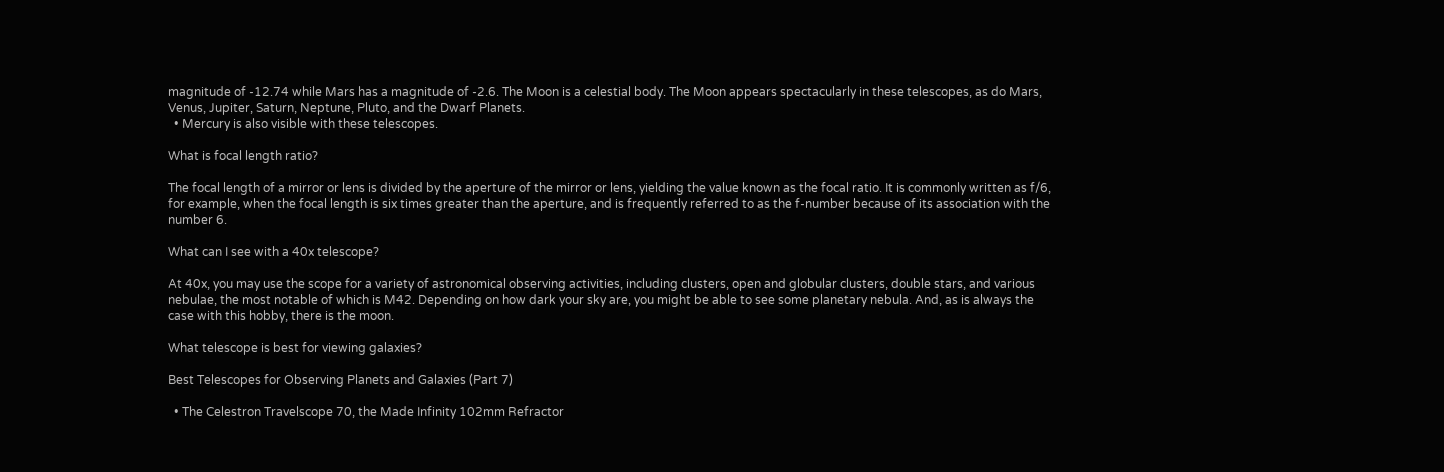magnitude of -12.74 while Mars has a magnitude of -2.6. The Moon is a celestial body. The Moon appears spectacularly in these telescopes, as do Mars, Venus, Jupiter, Saturn, Neptune, Pluto, and the Dwarf Planets.
  • Mercury is also visible with these telescopes.

What is focal length ratio?

The focal length of a mirror or lens is divided by the aperture of the mirror or lens, yielding the value known as the focal ratio. It is commonly written as f/6, for example, when the focal length is six times greater than the aperture, and is frequently referred to as the f-number because of its association with the number 6.

What can I see with a 40x telescope?

At 40x, you may use the scope for a variety of astronomical observing activities, including clusters, open and globular clusters, double stars, and various nebulae, the most notable of which is M42. Depending on how dark your sky are, you might be able to see some planetary nebula. And, as is always the case with this hobby, there is the moon.

What telescope is best for viewing galaxies?

Best Telescopes for Observing Planets and Galaxies (Part 7)

  • The Celestron Travelscope 70, the Made Infinity 102mm Refractor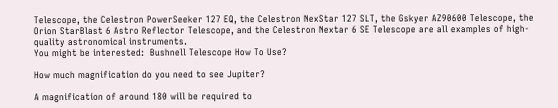Telescope, the Celestron PowerSeeker 127 EQ, the Celestron NexStar 127 SLT, the Gskyer AZ90600 Telescope, the Orion StarBlast 6 Astro Reflector Telescope, and the Celestron Nextar 6 SE Telescope are all examples of high-quality astronomical instruments.
You might be interested:  Bushnell Telescope How To Use?

How much magnification do you need to see Jupiter?

A magnification of around 180 will be required to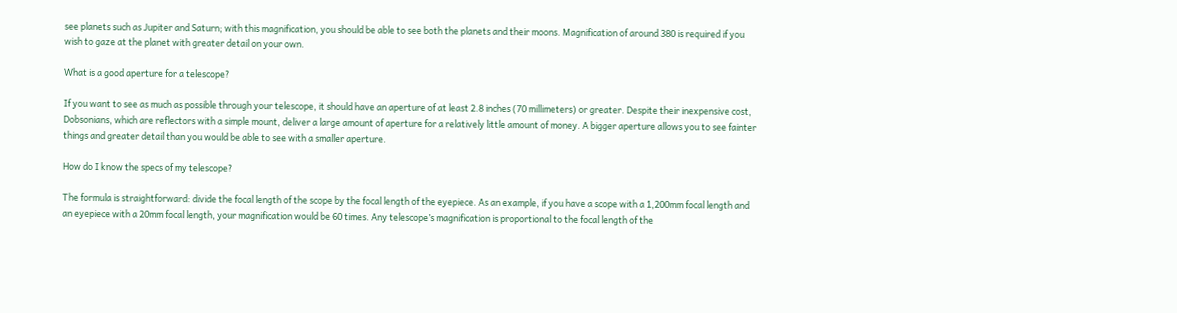see planets such as Jupiter and Saturn; with this magnification, you should be able to see both the planets and their moons. Magnification of around 380 is required if you wish to gaze at the planet with greater detail on your own.

What is a good aperture for a telescope?

If you want to see as much as possible through your telescope, it should have an aperture of at least 2.8 inches (70 millimeters) or greater. Despite their inexpensive cost, Dobsonians, which are reflectors with a simple mount, deliver a large amount of aperture for a relatively little amount of money. A bigger aperture allows you to see fainter things and greater detail than you would be able to see with a smaller aperture.

How do I know the specs of my telescope?

The formula is straightforward: divide the focal length of the scope by the focal length of the eyepiece. As an example, if you have a scope with a 1,200mm focal length and an eyepiece with a 20mm focal length, your magnification would be 60 times. Any telescope’s magnification is proportional to the focal length of the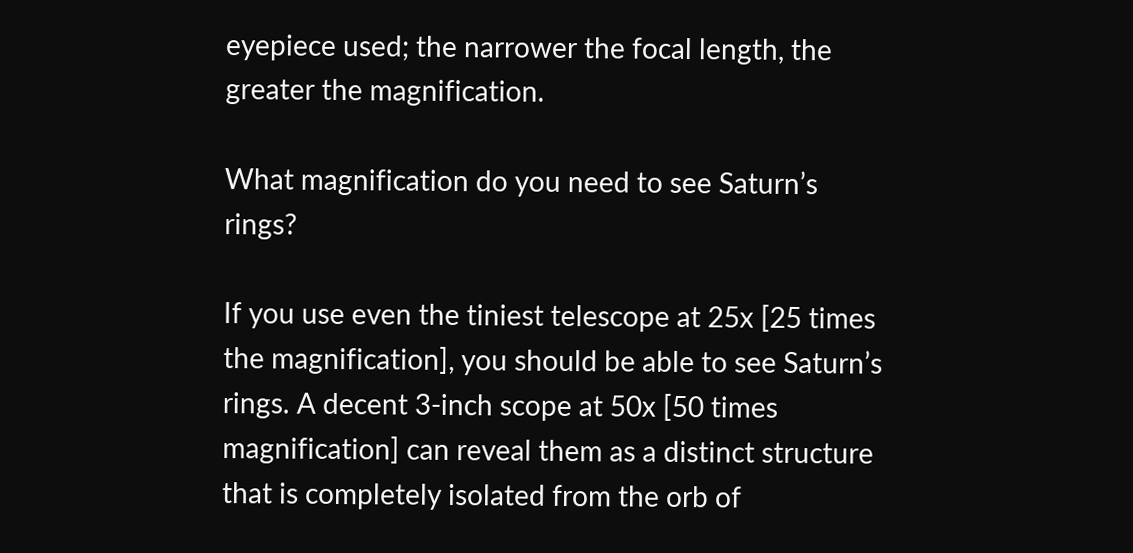eyepiece used; the narrower the focal length, the greater the magnification.

What magnification do you need to see Saturn’s rings?

If you use even the tiniest telescope at 25x [25 times the magnification], you should be able to see Saturn’s rings. A decent 3-inch scope at 50x [50 times magnification] can reveal them as a distinct structure that is completely isolated from the orb of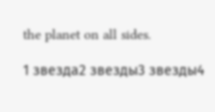the planet on all sides.

1 звезда2 звезды3 звезды4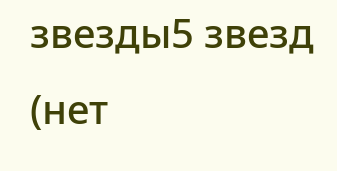звезды5 звезд (нет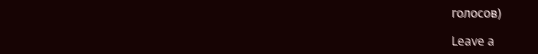голосов)

Leave a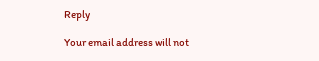Reply

Your email address will not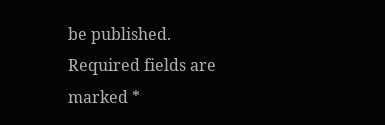be published. Required fields are marked *